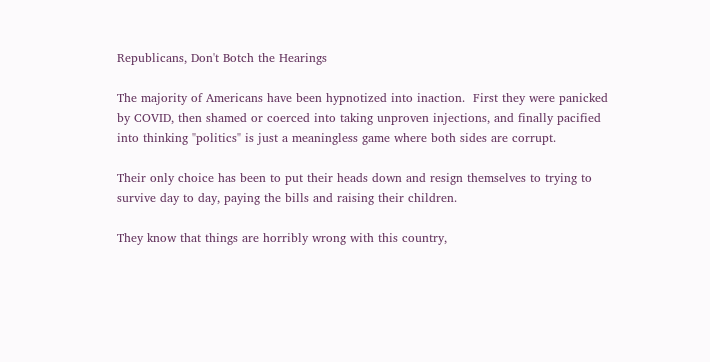Republicans, Don't Botch the Hearings

The majority of Americans have been hypnotized into inaction.  First they were panicked by COVID, then shamed or coerced into taking unproven injections, and finally pacified into thinking "politics" is just a meaningless game where both sides are corrupt.

Their only choice has been to put their heads down and resign themselves to trying to survive day to day, paying the bills and raising their children.

They know that things are horribly wrong with this country,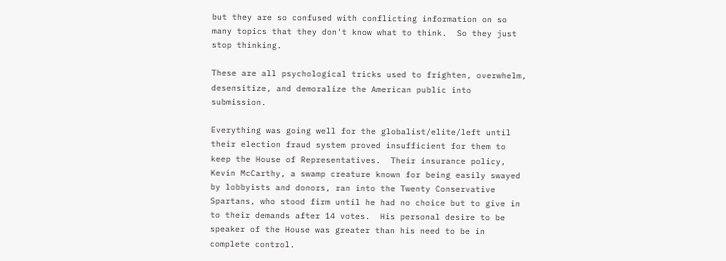but they are so confused with conflicting information on so many topics that they don't know what to think.  So they just stop thinking.

These are all psychological tricks used to frighten, overwhelm, desensitize, and demoralize the American public into submission.

Everything was going well for the globalist/elite/left until their election fraud system proved insufficient for them to keep the House of Representatives.  Their insurance policy, Kevin McCarthy, a swamp creature known for being easily swayed by lobbyists and donors, ran into the Twenty Conservative Spartans, who stood firm until he had no choice but to give in to their demands after 14 votes.  His personal desire to be speaker of the House was greater than his need to be in complete control.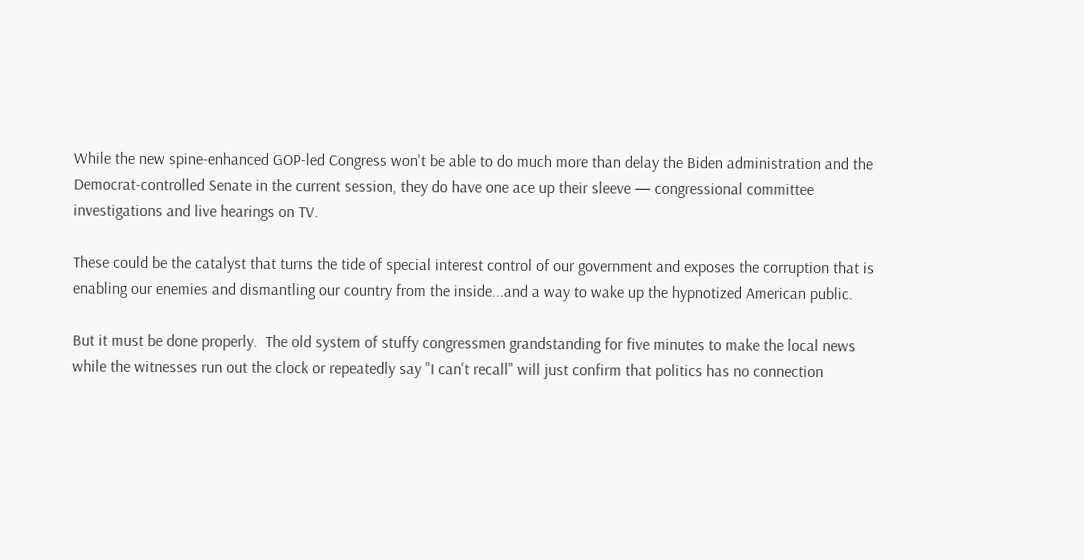While the new spine-enhanced GOP-led Congress won't be able to do much more than delay the Biden administration and the Democrat-controlled Senate in the current session, they do have one ace up their sleeve — congressional committee investigations and live hearings on TV.

These could be the catalyst that turns the tide of special interest control of our government and exposes the corruption that is enabling our enemies and dismantling our country from the inside...and a way to wake up the hypnotized American public.

But it must be done properly.  The old system of stuffy congressmen grandstanding for five minutes to make the local news while the witnesses run out the clock or repeatedly say "I can't recall" will just confirm that politics has no connection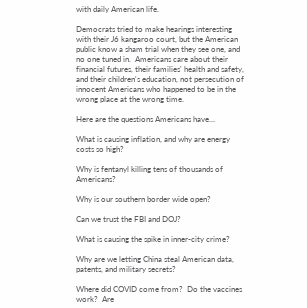with daily American life.

Democrats tried to make hearings interesting with their J6 kangaroo court, but the American public know a sham trial when they see one, and no one tuned in.  Americans care about their financial futures, their families' health and safety, and their children's education, not persecution of innocent Americans who happened to be in the wrong place at the wrong time.

Here are the questions Americans have…

What is causing inflation, and why are energy costs so high?

Why is fentanyl killing tens of thousands of Americans?

Why is our southern border wide open?

Can we trust the FBI and DOJ?

What is causing the spike in inner-city crime?

Why are we letting China steal American data, patents, and military secrets?

Where did COVID come from?  Do the vaccines work?  Are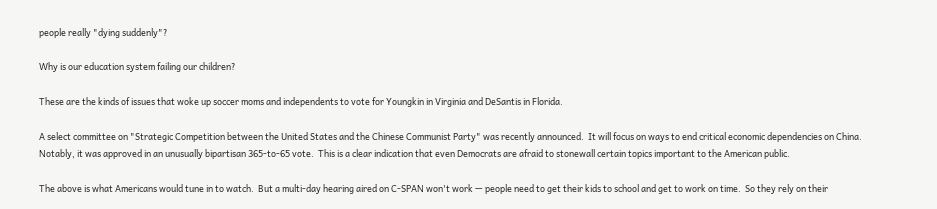people really "dying suddenly"?

Why is our education system failing our children?

These are the kinds of issues that woke up soccer moms and independents to vote for Youngkin in Virginia and DeSantis in Florida.

A select committee on "Strategic Competition between the United States and the Chinese Communist Party" was recently announced.  It will focus on ways to end critical economic dependencies on China.  Notably, it was approved in an unusually bipartisan 365-to-65 vote.  This is a clear indication that even Democrats are afraid to stonewall certain topics important to the American public.

The above is what Americans would tune in to watch.  But a multi-day hearing aired on C-SPAN won't work — people need to get their kids to school and get to work on time.  So they rely on their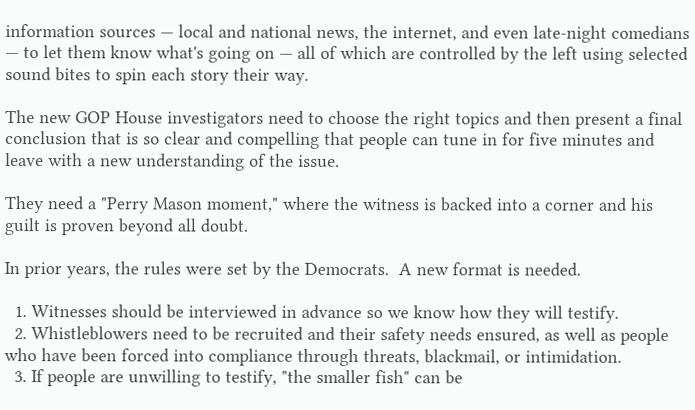information sources — local and national news, the internet, and even late-night comedians — to let them know what's going on — all of which are controlled by the left using selected sound bites to spin each story their way.

The new GOP House investigators need to choose the right topics and then present a final conclusion that is so clear and compelling that people can tune in for five minutes and leave with a new understanding of the issue.

They need a "Perry Mason moment," where the witness is backed into a corner and his guilt is proven beyond all doubt.

In prior years, the rules were set by the Democrats.  A new format is needed.

  1. Witnesses should be interviewed in advance so we know how they will testify.
  2. Whistleblowers need to be recruited and their safety needs ensured, as well as people who have been forced into compliance through threats, blackmail, or intimidation.
  3. If people are unwilling to testify, "the smaller fish" can be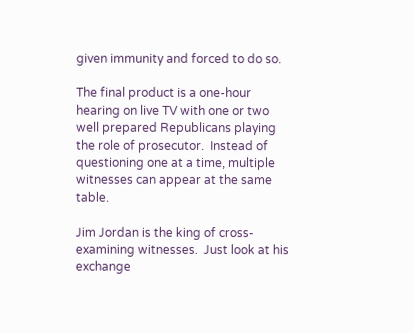given immunity and forced to do so.

The final product is a one-hour hearing on live TV with one or two well prepared Republicans playing the role of prosecutor.  Instead of questioning one at a time, multiple witnesses can appear at the same table.

Jim Jordan is the king of cross-examining witnesses.  Just look at his exchange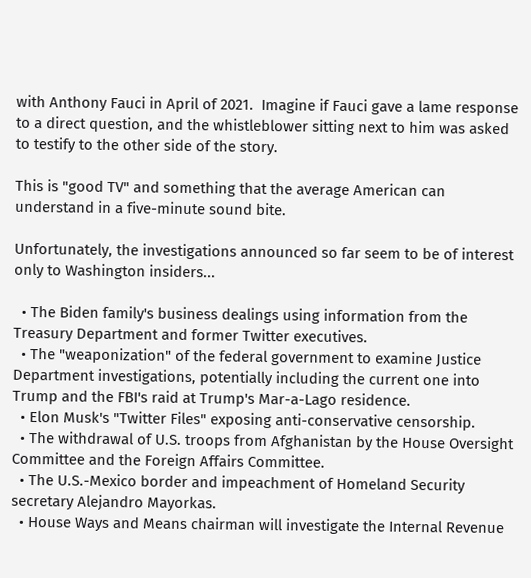with Anthony Fauci in April of 2021.  Imagine if Fauci gave a lame response to a direct question, and the whistleblower sitting next to him was asked to testify to the other side of the story.

This is "good TV" and something that the average American can understand in a five-minute sound bite.

Unfortunately, the investigations announced so far seem to be of interest only to Washington insiders...

  • The Biden family's business dealings using information from the Treasury Department and former Twitter executives.
  • The "weaponization" of the federal government to examine Justice Department investigations, potentially including the current one into Trump and the FBI's raid at Trump's Mar-a-Lago residence.
  • Elon Musk's "Twitter Files" exposing anti-conservative censorship.
  • The withdrawal of U.S. troops from Afghanistan by the House Oversight Committee and the Foreign Affairs Committee.
  • The U.S.-Mexico border and impeachment of Homeland Security secretary Alejandro Mayorkas.
  • House Ways and Means chairman will investigate the Internal Revenue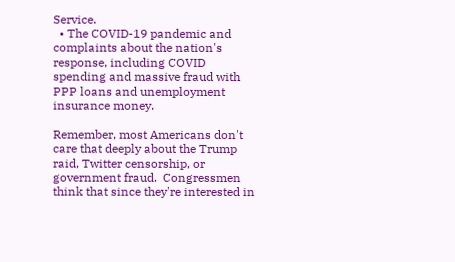Service.
  • The COVID-19 pandemic and complaints about the nation's response, including COVID spending and massive fraud with PPP loans and unemployment insurance money.

Remember, most Americans don't care that deeply about the Trump raid, Twitter censorship, or government fraud.  Congressmen think that since they're interested in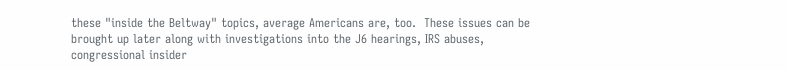these "inside the Beltway" topics, average Americans are, too.  These issues can be brought up later along with investigations into the J6 hearings, IRS abuses, congressional insider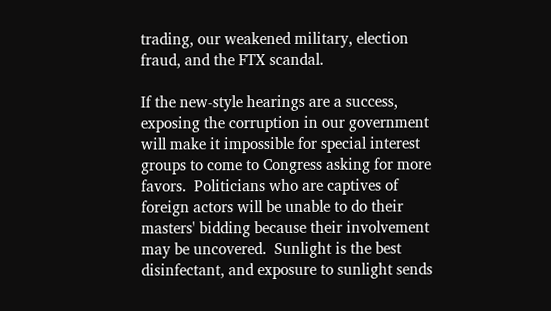trading, our weakened military, election fraud, and the FTX scandal.

If the new-style hearings are a success, exposing the corruption in our government will make it impossible for special interest groups to come to Congress asking for more favors.  Politicians who are captives of foreign actors will be unable to do their masters' bidding because their involvement may be uncovered.  Sunlight is the best disinfectant, and exposure to sunlight sends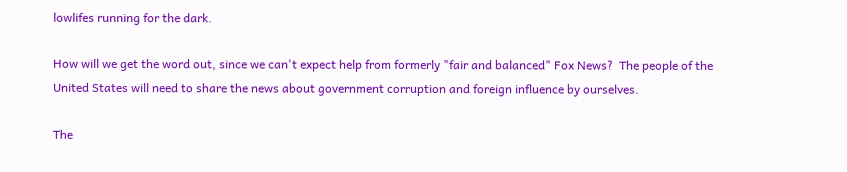lowlifes running for the dark.

How will we get the word out, since we can't expect help from formerly "fair and balanced" Fox News?  The people of the United States will need to share the news about government corruption and foreign influence by ourselves.

The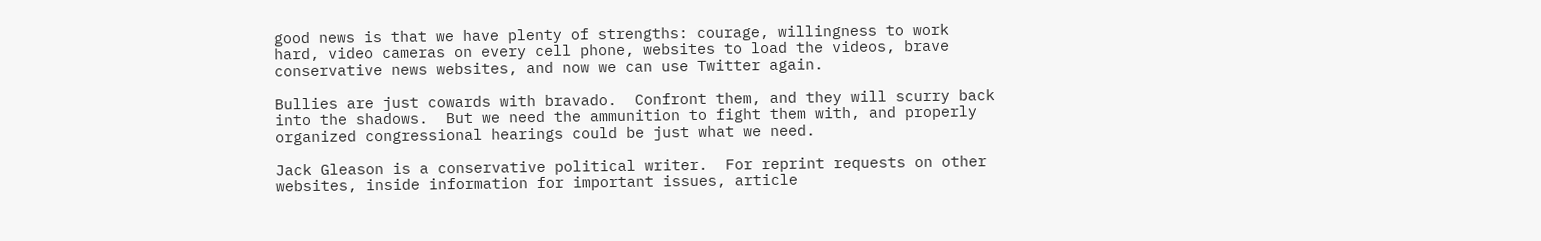good news is that we have plenty of strengths: courage, willingness to work hard, video cameras on every cell phone, websites to load the videos, brave conservative news websites, and now we can use Twitter again.

Bullies are just cowards with bravado.  Confront them, and they will scurry back into the shadows.  But we need the ammunition to fight them with, and properly organized congressional hearings could be just what we need.

Jack Gleason is a conservative political writer.  For reprint requests on other websites, inside information for important issues, article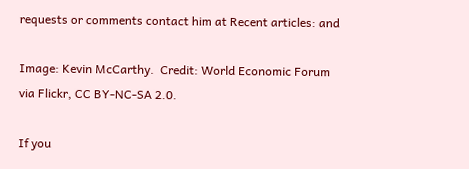requests or comments contact him at Recent articles: and

Image: Kevin McCarthy.  Credit: World Economic Forum via Flickr, CC BY-NC-SA 2.0.

If you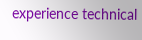experience technical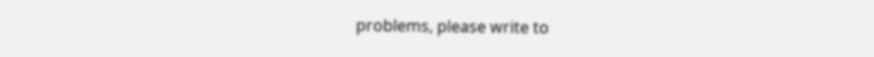problems, please write to